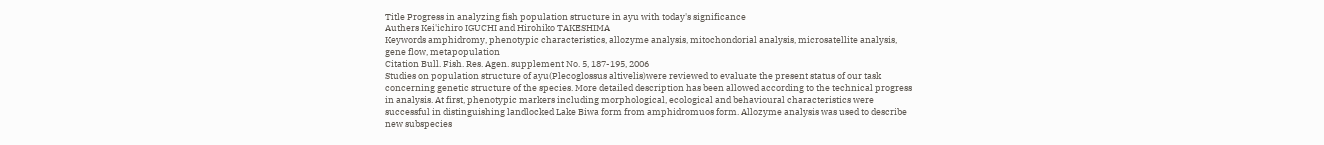Title Progress in analyzing fish population structure in ayu with today's significance
Authers Kei'ichiro IGUCHI and Hirohiko TAKESHIMA
Keywords amphidromy, phenotypic characteristics, allozyme analysis, mitochondorial analysis, microsatellite analysis, gene flow, metapopulation
Citation Bull. Fish. Res. Agen. supplement No. 5, 187-195, 2006
Studies on population structure of ayu(Plecoglossus altivelis)were reviewed to evaluate the present status of our task concerning genetic structure of the species. More detailed description has been allowed according to the technical progress in analysis. At first, phenotypic markers including morphological, ecological and behavioural characteristics were successful in distinguishing landlocked Lake Biwa form from amphidromuos form. Allozyme analysis was used to describe new subspecies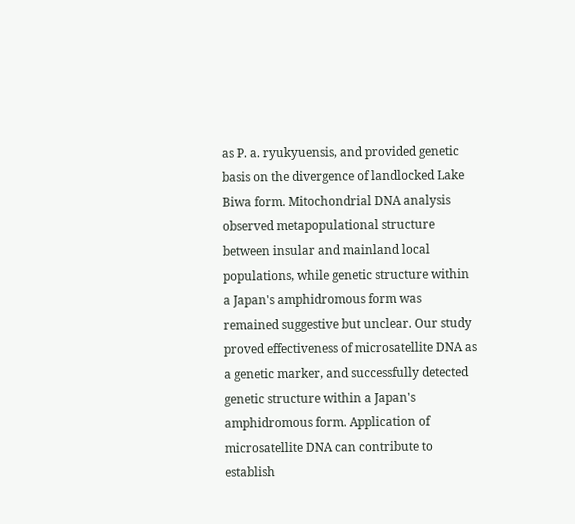as P. a. ryukyuensis, and provided genetic basis on the divergence of landlocked Lake Biwa form. Mitochondrial DNA analysis observed metapopulational structure between insular and mainland local populations, while genetic structure within a Japan's amphidromous form was remained suggestive but unclear. Our study proved effectiveness of microsatellite DNA as a genetic marker, and successfully detected genetic structure within a Japan's amphidromous form. Application of microsatellite DNA can contribute to establish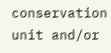conservation unit and/or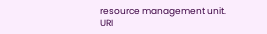resource management unit.
URI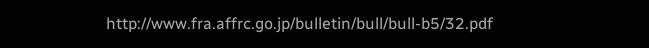http://www.fra.affrc.go.jp/bulletin/bull/bull-b5/32.pdf